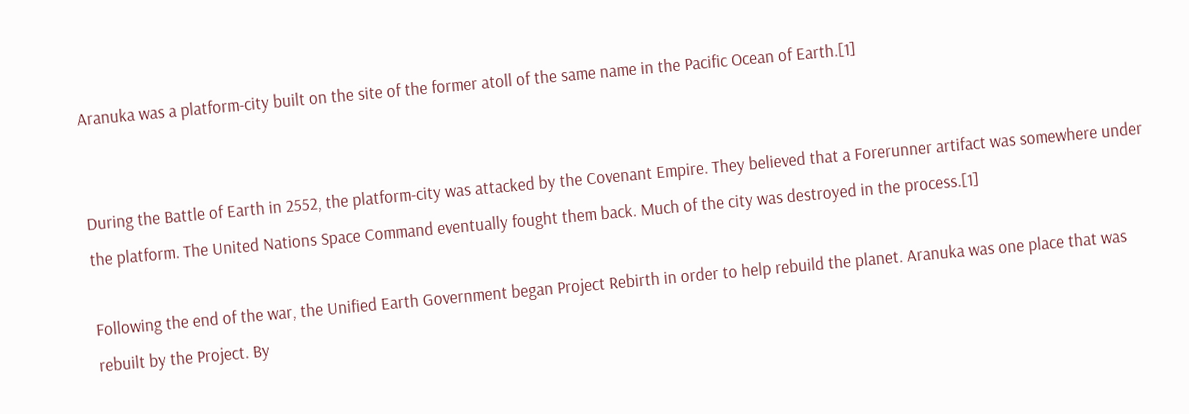Aranuka was a platform-city built on the site of the former atoll of the same name in the Pacific Ocean of Earth.[1]


During the Battle of Earth in 2552, the platform-city was attacked by the Covenant Empire. They believed that a Forerunner artifact was somewhere under the platform. The United Nations Space Command eventually fought them back. Much of the city was destroyed in the process.[1]

Following the end of the war, the Unified Earth Government began Project Rebirth in order to help rebuild the planet. Aranuka was one place that was rebuilt by the Project. By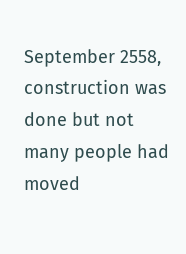September 2558, construction was done but not many people had moved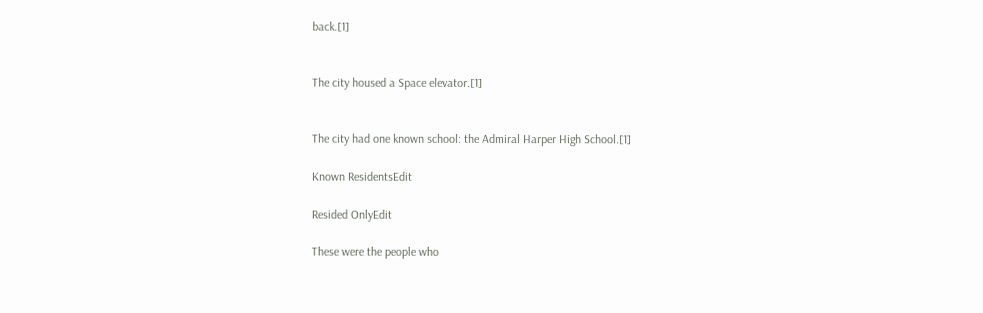back.[1]


The city housed a Space elevator.[1]


The city had one known school: the Admiral Harper High School.[1]

Known ResidentsEdit

Resided OnlyEdit

These were the people who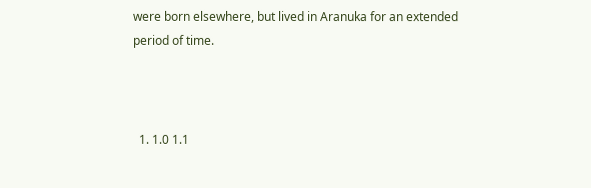were born elsewhere, but lived in Aranuka for an extended period of time.



  1. 1.0 1.1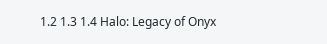1.2 1.3 1.4 Halo: Legacy of Onyx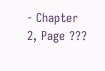- Chapter 2, Page ???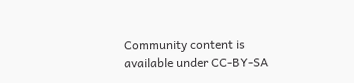Community content is available under CC-BY-SA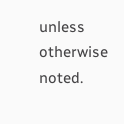unless otherwise noted.